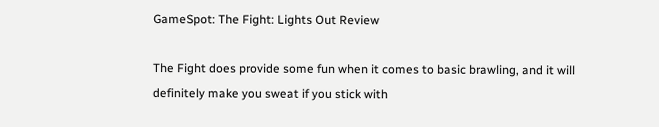GameSpot: The Fight: Lights Out Review

The Fight does provide some fun when it comes to basic brawling, and it will definitely make you sweat if you stick with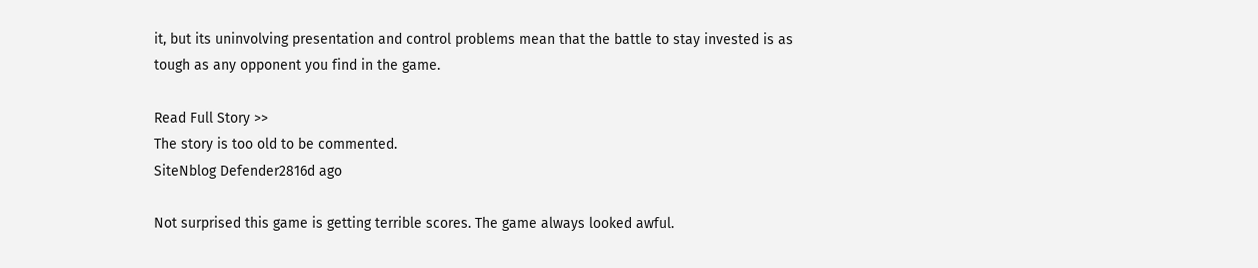it, but its uninvolving presentation and control problems mean that the battle to stay invested is as tough as any opponent you find in the game.

Read Full Story >>
The story is too old to be commented.
SiteNblog Defender2816d ago

Not surprised this game is getting terrible scores. The game always looked awful.